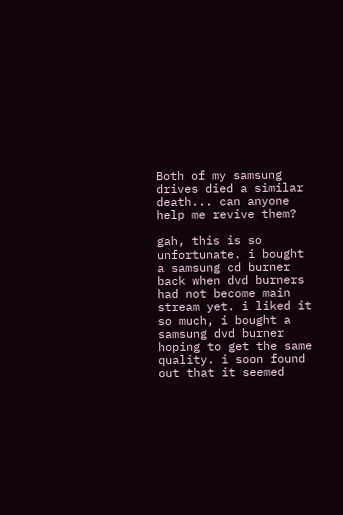Both of my samsung drives died a similar death... can anyone help me revive them?

gah, this is so unfortunate. i bought a samsung cd burner back when dvd burners had not become main stream yet. i liked it so much, i bought a samsung dvd burner hoping to get the same quality. i soon found out that it seemed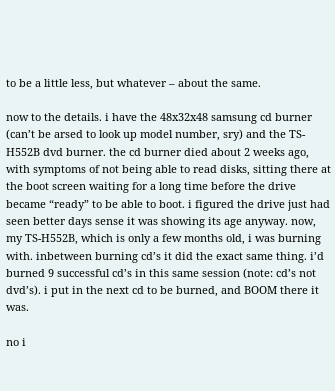to be a little less, but whatever – about the same.

now to the details. i have the 48x32x48 samsung cd burner (can’t be arsed to look up model number, sry) and the TS-H552B dvd burner. the cd burner died about 2 weeks ago, with symptoms of not being able to read disks, sitting there at the boot screen waiting for a long time before the drive became “ready” to be able to boot. i figured the drive just had seen better days sense it was showing its age anyway. now, my TS-H552B, which is only a few months old, i was burning with. inbetween burning cd’s it did the exact same thing. i’d burned 9 successful cd’s in this same session (note: cd’s not dvd’s). i put in the next cd to be burned, and BOOM there it was.

no i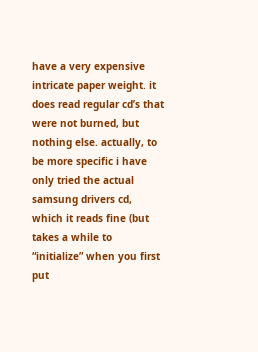have a very expensive intricate paper weight. it does read regular cd’s that were not burned, but nothing else. actually, to be more specific i have only tried the actual samsung drivers cd, which it reads fine (but takes a while to “initialize” when you first put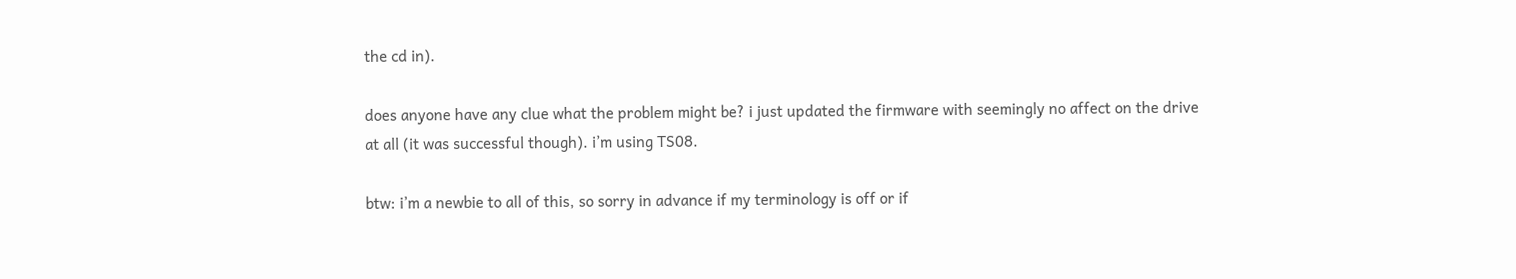the cd in).

does anyone have any clue what the problem might be? i just updated the firmware with seemingly no affect on the drive at all (it was successful though). i’m using TS08.

btw: i’m a newbie to all of this, so sorry in advance if my terminology is off or if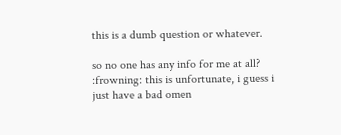this is a dumb question or whatever.

so no one has any info for me at all? :frowning: this is unfortunate, i guess i just have a bad omen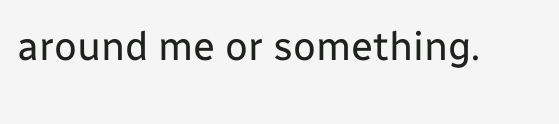around me or something.